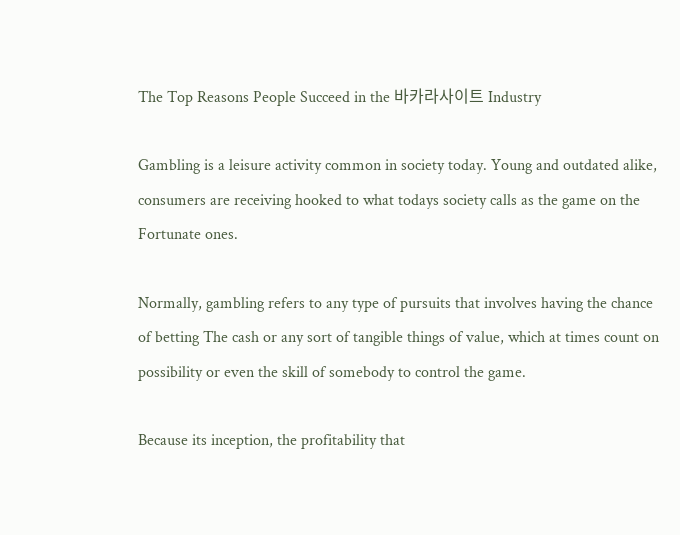The Top Reasons People Succeed in the 바카라사이트 Industry

Gambling is a leisure activity common in society today. Young and outdated alike, consumers are receiving hooked to what todays society calls as the game on the Fortunate ones.

Normally, gambling refers to any type of pursuits that involves having the chance of betting The cash or any sort of tangible things of value, which at times count on possibility or even the skill of somebody to control the game.

Because its inception, the profitability that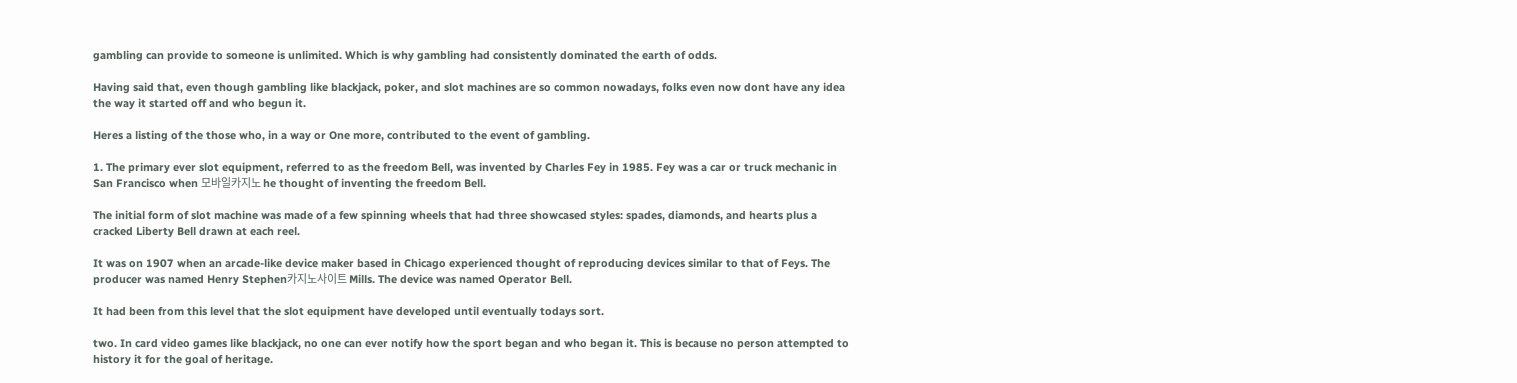gambling can provide to someone is unlimited. Which is why gambling had consistently dominated the earth of odds.

Having said that, even though gambling like blackjack, poker, and slot machines are so common nowadays, folks even now dont have any idea the way it started off and who begun it.

Heres a listing of the those who, in a way or One more, contributed to the event of gambling.

1. The primary ever slot equipment, referred to as the freedom Bell, was invented by Charles Fey in 1985. Fey was a car or truck mechanic in San Francisco when 모바일카지노 he thought of inventing the freedom Bell.

The initial form of slot machine was made of a few spinning wheels that had three showcased styles: spades, diamonds, and hearts plus a cracked Liberty Bell drawn at each reel.

It was on 1907 when an arcade-like device maker based in Chicago experienced thought of reproducing devices similar to that of Feys. The producer was named Henry Stephen카지노사이트 Mills. The device was named Operator Bell.

It had been from this level that the slot equipment have developed until eventually todays sort.

two. In card video games like blackjack, no one can ever notify how the sport began and who began it. This is because no person attempted to history it for the goal of heritage.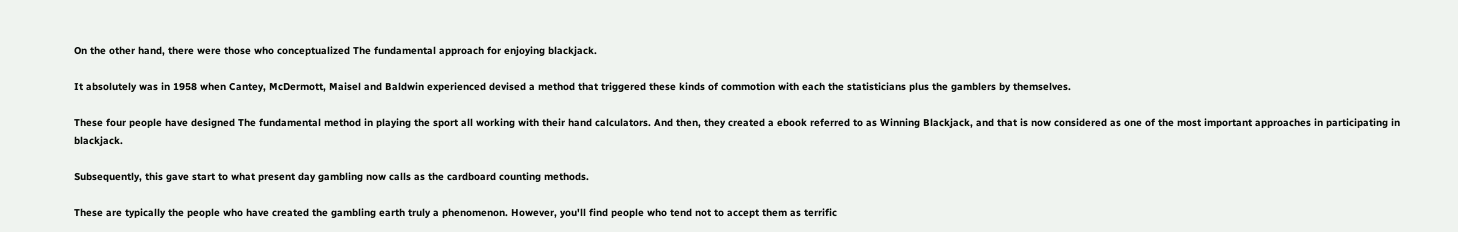On the other hand, there were those who conceptualized The fundamental approach for enjoying blackjack.

It absolutely was in 1958 when Cantey, McDermott, Maisel and Baldwin experienced devised a method that triggered these kinds of commotion with each the statisticians plus the gamblers by themselves.

These four people have designed The fundamental method in playing the sport all working with their hand calculators. And then, they created a ebook referred to as Winning Blackjack, and that is now considered as one of the most important approaches in participating in blackjack.

Subsequently, this gave start to what present day gambling now calls as the cardboard counting methods.

These are typically the people who have created the gambling earth truly a phenomenon. However, you'll find people who tend not to accept them as terrific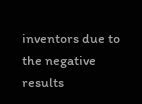inventors due to the negative results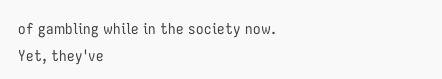of gambling while in the society now. Yet, they've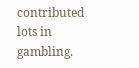contributed lots in gambling.